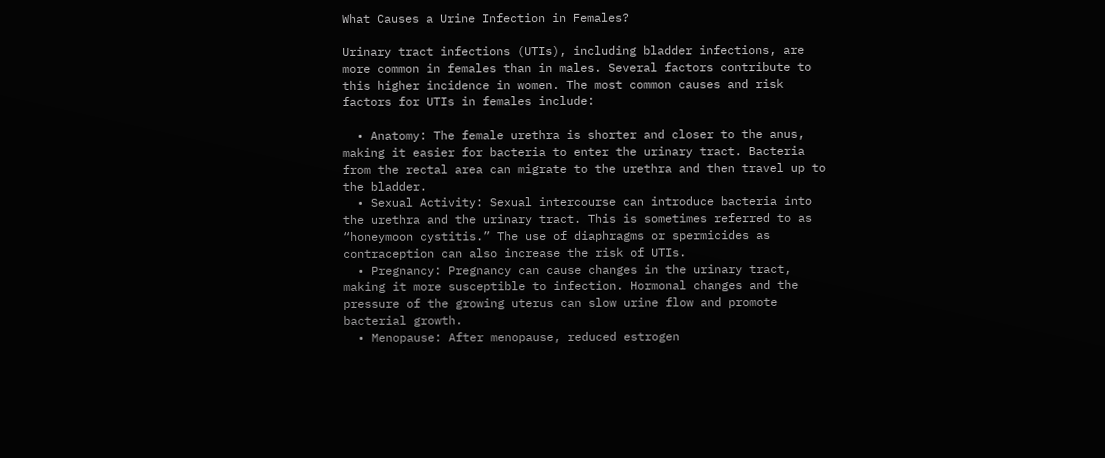What Causes a Urine Infection in Females?

Urinary tract infections (UTIs), including bladder infections, are more common in females than in males. Several factors contribute to this higher incidence in women. The most common causes and risk factors for UTIs in females include:

  • Anatomy: The female urethra is shorter and closer to the anus, making it easier for bacteria to enter the urinary tract. Bacteria from the rectal area can migrate to the urethra and then travel up to the bladder.
  • Sexual Activity: Sexual intercourse can introduce bacteria into the urethra and the urinary tract. This is sometimes referred to as “honeymoon cystitis.” The use of diaphragms or spermicides as contraception can also increase the risk of UTIs.
  • Pregnancy: Pregnancy can cause changes in the urinary tract, making it more susceptible to infection. Hormonal changes and the pressure of the growing uterus can slow urine flow and promote bacterial growth.
  • Menopause: After menopause, reduced estrogen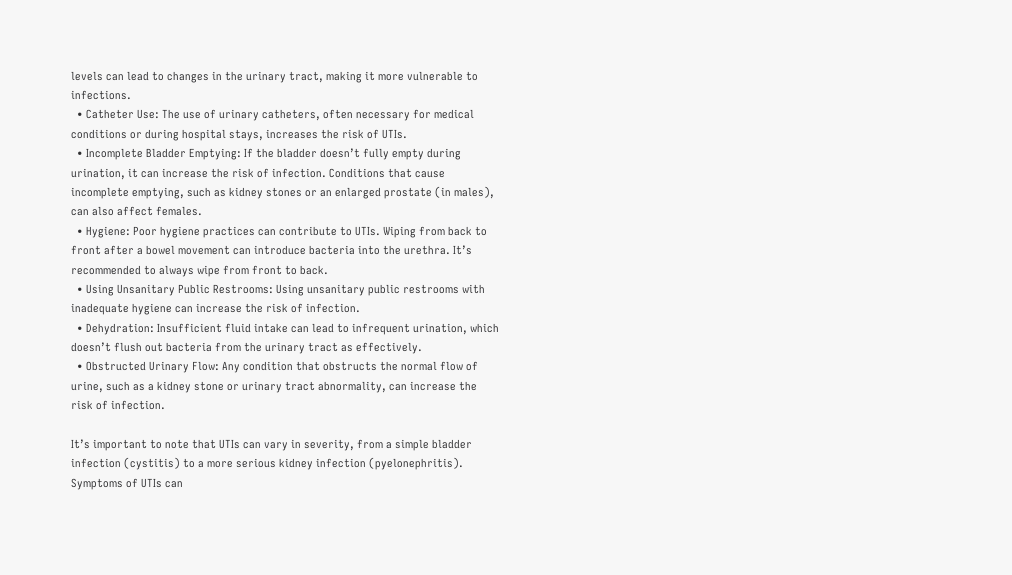levels can lead to changes in the urinary tract, making it more vulnerable to infections.
  • Catheter Use: The use of urinary catheters, often necessary for medical conditions or during hospital stays, increases the risk of UTIs.
  • Incomplete Bladder Emptying: If the bladder doesn’t fully empty during urination, it can increase the risk of infection. Conditions that cause incomplete emptying, such as kidney stones or an enlarged prostate (in males), can also affect females.
  • Hygiene: Poor hygiene practices can contribute to UTIs. Wiping from back to front after a bowel movement can introduce bacteria into the urethra. It’s recommended to always wipe from front to back.
  • Using Unsanitary Public Restrooms: Using unsanitary public restrooms with inadequate hygiene can increase the risk of infection.
  • Dehydration: Insufficient fluid intake can lead to infrequent urination, which doesn’t flush out bacteria from the urinary tract as effectively.
  • Obstructed Urinary Flow: Any condition that obstructs the normal flow of urine, such as a kidney stone or urinary tract abnormality, can increase the risk of infection.

It’s important to note that UTIs can vary in severity, from a simple bladder infection (cystitis) to a more serious kidney infection (pyelonephritis). Symptoms of UTIs can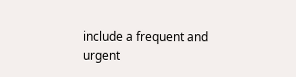include a frequent and urgent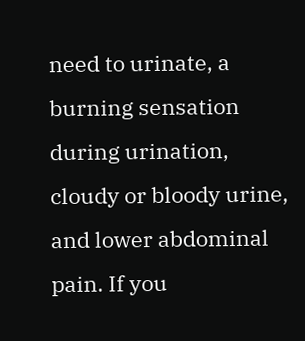need to urinate, a burning sensation during urination, cloudy or bloody urine, and lower abdominal pain. If you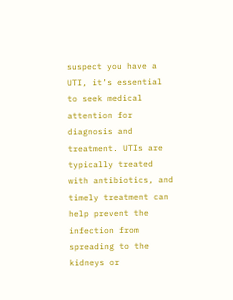suspect you have a UTI, it’s essential to seek medical attention for diagnosis and treatment. UTIs are typically treated with antibiotics, and timely treatment can help prevent the infection from spreading to the kidneys or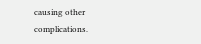causing other complications.